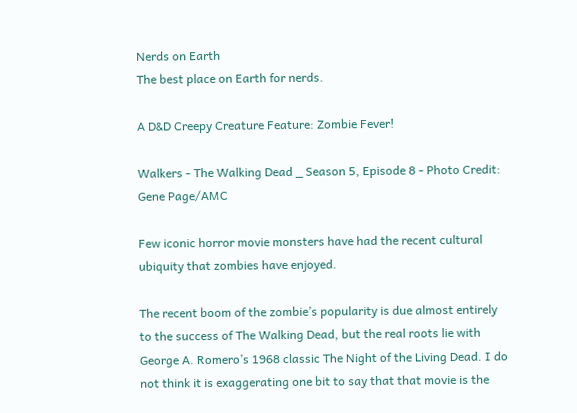Nerds on Earth
The best place on Earth for nerds.

A D&D Creepy Creature Feature: Zombie Fever!

Walkers - The Walking Dead _ Season 5, Episode 8 - Photo Credit: Gene Page/AMC

Few iconic horror movie monsters have had the recent cultural ubiquity that zombies have enjoyed.

The recent boom of the zombie’s popularity is due almost entirely to the success of The Walking Dead, but the real roots lie with George A. Romero’s 1968 classic The Night of the Living Dead. I do not think it is exaggerating one bit to say that that movie is the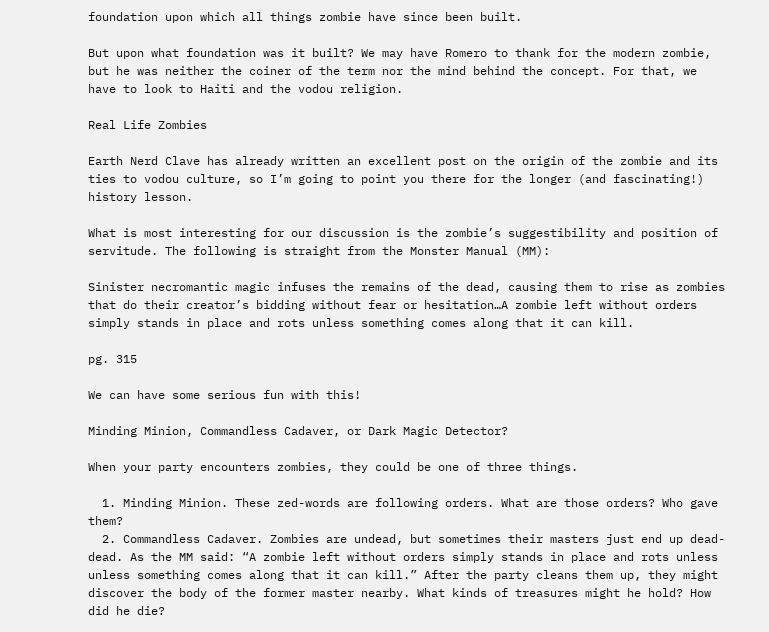foundation upon which all things zombie have since been built.

But upon what foundation was it built? We may have Romero to thank for the modern zombie, but he was neither the coiner of the term nor the mind behind the concept. For that, we have to look to Haiti and the vodou religion.

Real Life Zombies

Earth Nerd Clave has already written an excellent post on the origin of the zombie and its ties to vodou culture, so I’m going to point you there for the longer (and fascinating!) history lesson.

What is most interesting for our discussion is the zombie’s suggestibility and position of servitude. The following is straight from the Monster Manual (MM):

Sinister necromantic magic infuses the remains of the dead, causing them to rise as zombies that do their creator’s bidding without fear or hesitation…A zombie left without orders simply stands in place and rots unless something comes along that it can kill.

pg. 315

We can have some serious fun with this!

Minding Minion, Commandless Cadaver, or Dark Magic Detector?

When your party encounters zombies, they could be one of three things.

  1. Minding Minion. These zed-words are following orders. What are those orders? Who gave them?
  2. Commandless Cadaver. Zombies are undead, but sometimes their masters just end up dead-dead. As the MM said: “A zombie left without orders simply stands in place and rots unless unless something comes along that it can kill.” After the party cleans them up, they might discover the body of the former master nearby. What kinds of treasures might he hold? How did he die?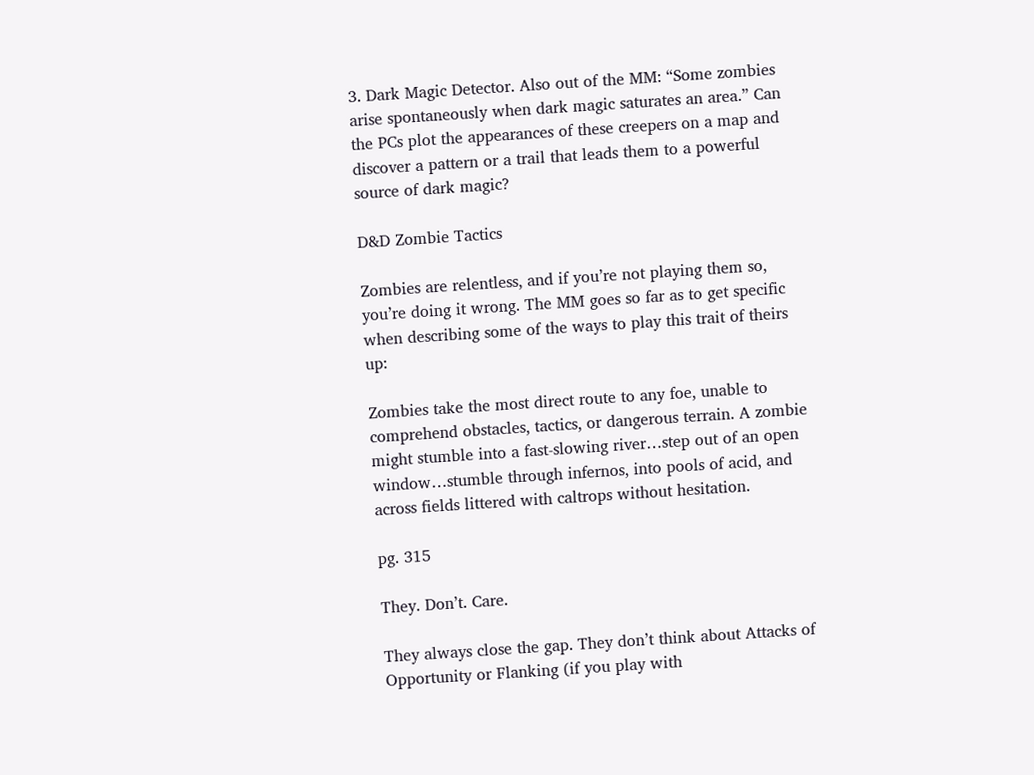3. Dark Magic Detector. Also out of the MM: “Some zombies arise spontaneously when dark magic saturates an area.” Can the PCs plot the appearances of these creepers on a map and discover a pattern or a trail that leads them to a powerful source of dark magic?

D&D Zombie Tactics

Zombies are relentless, and if you’re not playing them so, you’re doing it wrong. The MM goes so far as to get specific when describing some of the ways to play this trait of theirs up:

Zombies take the most direct route to any foe, unable to comprehend obstacles, tactics, or dangerous terrain. A zombie might stumble into a fast-slowing river…step out of an open window…stumble through infernos, into pools of acid, and across fields littered with caltrops without hesitation.

pg. 315

They. Don’t. Care.

They always close the gap. They don’t think about Attacks of Opportunity or Flanking (if you play with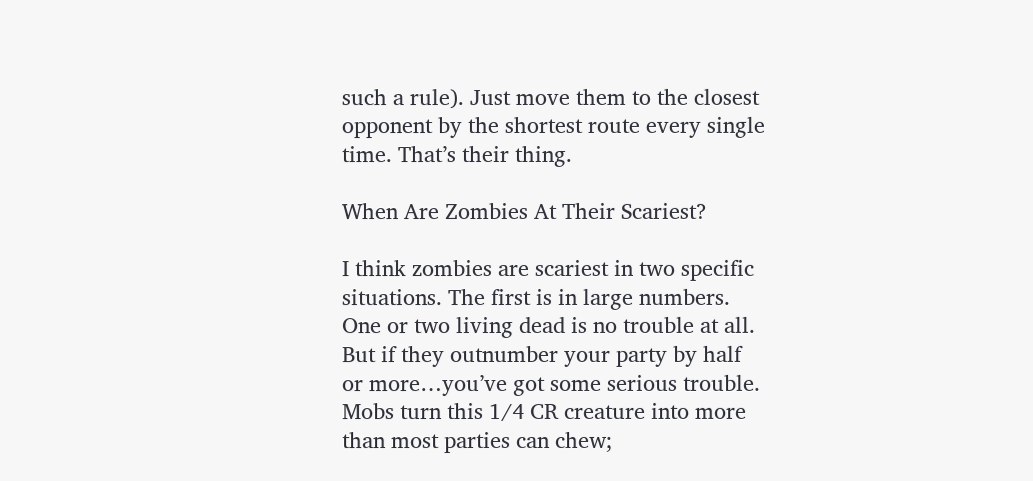such a rule). Just move them to the closest opponent by the shortest route every single time. That’s their thing.

When Are Zombies At Their Scariest?

I think zombies are scariest in two specific situations. The first is in large numbers. One or two living dead is no trouble at all. But if they outnumber your party by half or more…you’ve got some serious trouble. Mobs turn this 1/4 CR creature into more than most parties can chew;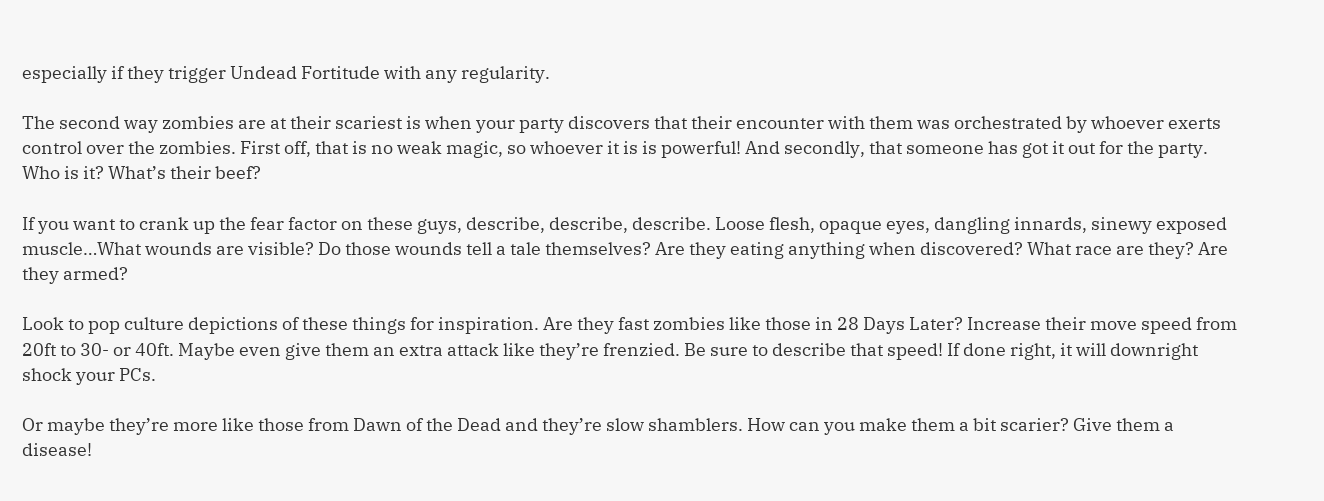especially if they trigger Undead Fortitude with any regularity.

The second way zombies are at their scariest is when your party discovers that their encounter with them was orchestrated by whoever exerts control over the zombies. First off, that is no weak magic, so whoever it is is powerful! And secondly, that someone has got it out for the party. Who is it? What’s their beef?

If you want to crank up the fear factor on these guys, describe, describe, describe. Loose flesh, opaque eyes, dangling innards, sinewy exposed muscle…What wounds are visible? Do those wounds tell a tale themselves? Are they eating anything when discovered? What race are they? Are they armed?

Look to pop culture depictions of these things for inspiration. Are they fast zombies like those in 28 Days Later? Increase their move speed from 20ft to 30- or 40ft. Maybe even give them an extra attack like they’re frenzied. Be sure to describe that speed! If done right, it will downright shock your PCs.

Or maybe they’re more like those from Dawn of the Dead and they’re slow shamblers. How can you make them a bit scarier? Give them a disease!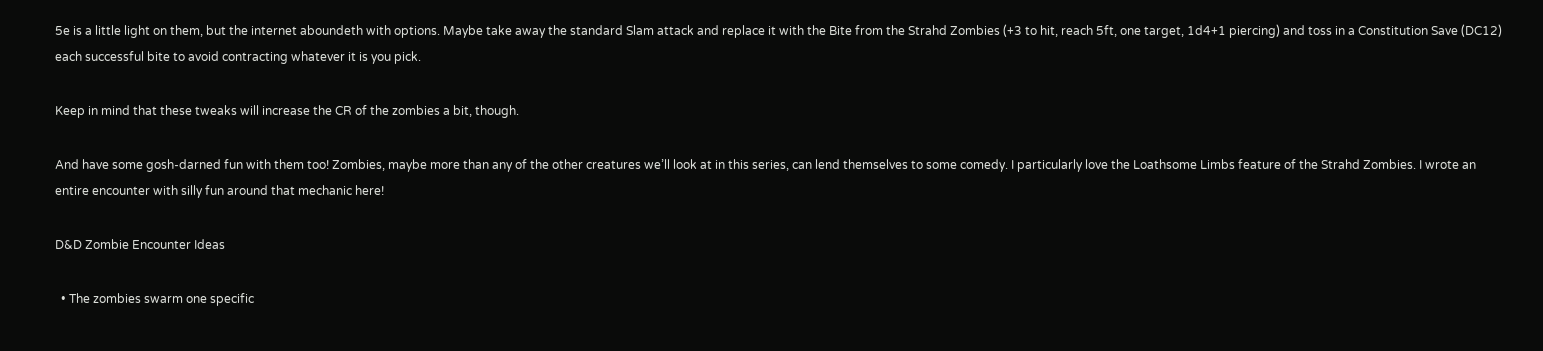5e is a little light on them, but the internet aboundeth with options. Maybe take away the standard Slam attack and replace it with the Bite from the Strahd Zombies (+3 to hit, reach 5ft, one target, 1d4+1 piercing) and toss in a Constitution Save (DC12) each successful bite to avoid contracting whatever it is you pick.

Keep in mind that these tweaks will increase the CR of the zombies a bit, though.

And have some gosh-darned fun with them too! Zombies, maybe more than any of the other creatures we’ll look at in this series, can lend themselves to some comedy. I particularly love the Loathsome Limbs feature of the Strahd Zombies. I wrote an entire encounter with silly fun around that mechanic here!

D&D Zombie Encounter Ideas

  • The zombies swarm one specific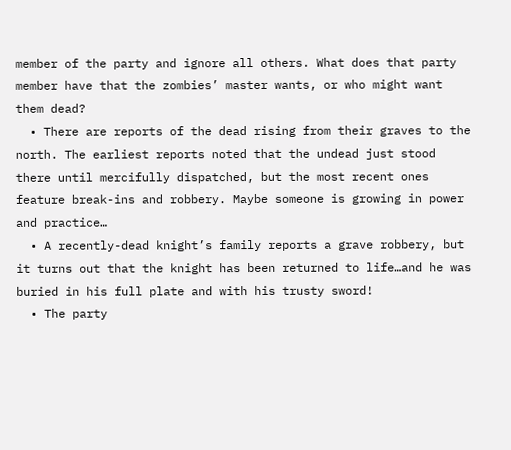member of the party and ignore all others. What does that party member have that the zombies’ master wants, or who might want them dead?
  • There are reports of the dead rising from their graves to the north. The earliest reports noted that the undead just stood there until mercifully dispatched, but the most recent ones feature break-ins and robbery. Maybe someone is growing in power and practice…
  • A recently-dead knight’s family reports a grave robbery, but it turns out that the knight has been returned to life…and he was buried in his full plate and with his trusty sword!
  • The party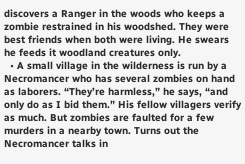discovers a Ranger in the woods who keeps a zombie restrained in his woodshed. They were best friends when both were living. He swears he feeds it woodland creatures only.
  • A small village in the wilderness is run by a Necromancer who has several zombies on hand as laborers. “They’re harmless,” he says, “and only do as I bid them.” His fellow villagers verify as much. But zombies are faulted for a few murders in a nearby town. Turns out the Necromancer talks in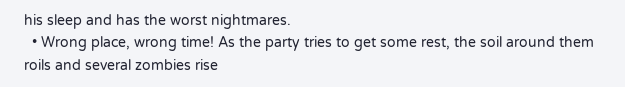his sleep and has the worst nightmares.
  • Wrong place, wrong time! As the party tries to get some rest, the soil around them roils and several zombies rise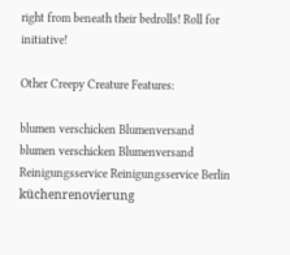right from beneath their bedrolls! Roll for initiative!

Other Creepy Creature Features:

blumen verschicken Blumenversand
blumen verschicken Blumenversand
Reinigungsservice Reinigungsservice Berlin
küchenrenovierung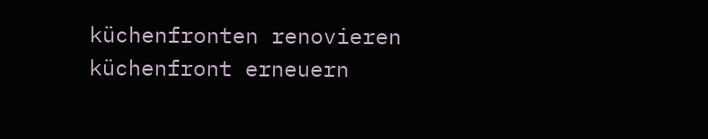küchenfronten renovieren küchenfront erneuern